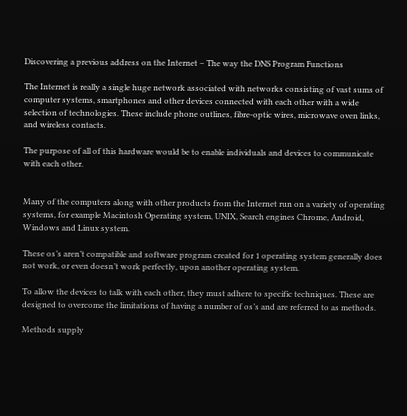Discovering a previous address on the Internet – The way the DNS Program Functions

The Internet is really a single huge network associated with networks consisting of vast sums of computer systems, smartphones and other devices connected with each other with a wide selection of technologies. These include phone outlines, fibre-optic wires, microwave oven links, and wireless contacts.

The purpose of all of this hardware would be to enable individuals and devices to communicate with each other.


Many of the computers along with other products from the Internet run on a variety of operating systems, for example Macintosh Operating system, UNIX, Search engines Chrome, Android, Windows and Linux system.

These os’s aren’t compatible and software program created for 1 operating system generally does not work, or even doesn’t work perfectly, upon another operating system.

To allow the devices to talk with each other, they must adhere to specific techniques. These are designed to overcome the limitations of having a number of os’s and are referred to as methods.

Methods supply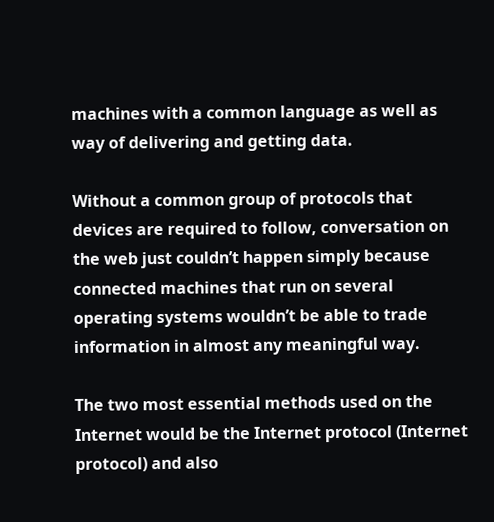machines with a common language as well as way of delivering and getting data.

Without a common group of protocols that devices are required to follow, conversation on the web just couldn’t happen simply because connected machines that run on several operating systems wouldn’t be able to trade information in almost any meaningful way.

The two most essential methods used on the Internet would be the Internet protocol (Internet protocol) and also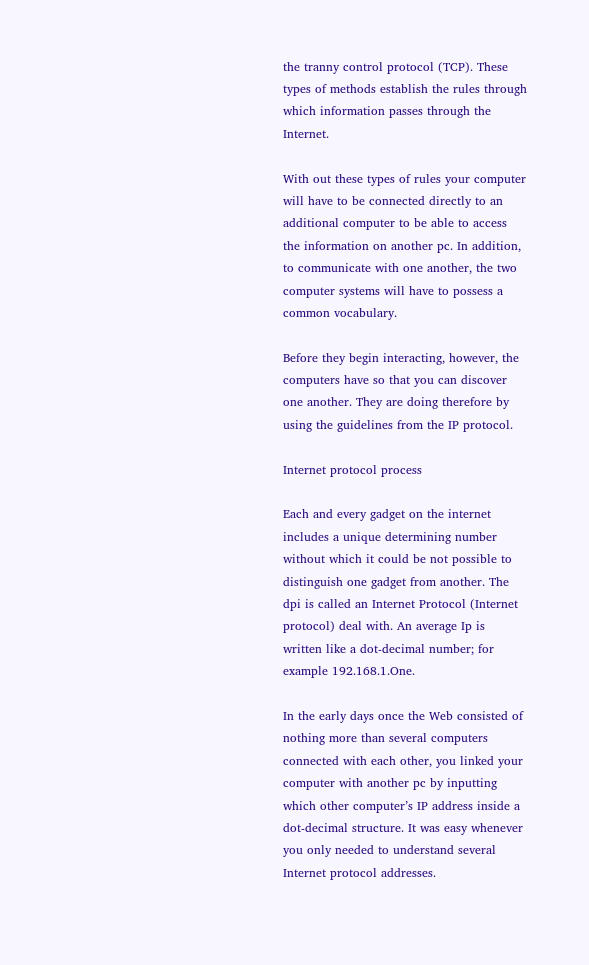the tranny control protocol (TCP). These types of methods establish the rules through which information passes through the Internet.

With out these types of rules your computer will have to be connected directly to an additional computer to be able to access the information on another pc. In addition, to communicate with one another, the two computer systems will have to possess a common vocabulary.

Before they begin interacting, however, the computers have so that you can discover one another. They are doing therefore by using the guidelines from the IP protocol.

Internet protocol process

Each and every gadget on the internet includes a unique determining number without which it could be not possible to distinguish one gadget from another. The dpi is called an Internet Protocol (Internet protocol) deal with. An average Ip is written like a dot-decimal number; for example 192.168.1.One.

In the early days once the Web consisted of nothing more than several computers connected with each other, you linked your computer with another pc by inputting which other computer’s IP address inside a dot-decimal structure. It was easy whenever you only needed to understand several Internet protocol addresses.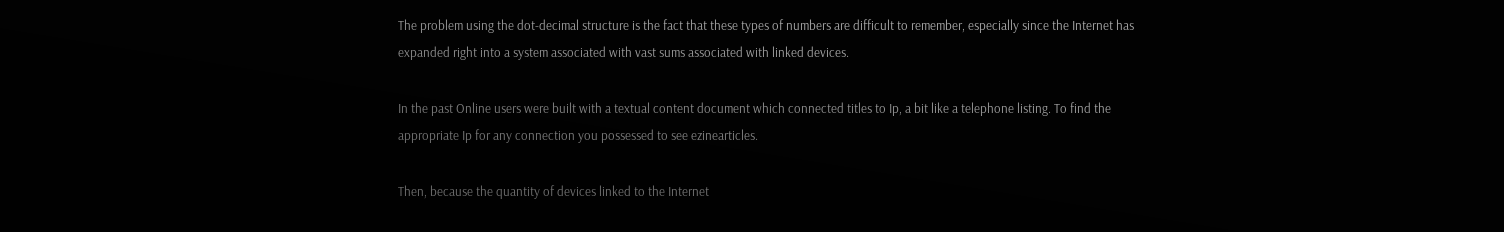The problem using the dot-decimal structure is the fact that these types of numbers are difficult to remember, especially since the Internet has expanded right into a system associated with vast sums associated with linked devices.

In the past Online users were built with a textual content document which connected titles to Ip, a bit like a telephone listing. To find the appropriate Ip for any connection you possessed to see ezinearticles.

Then, because the quantity of devices linked to the Internet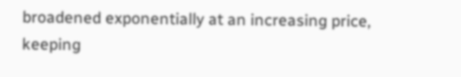broadened exponentially at an increasing price, keeping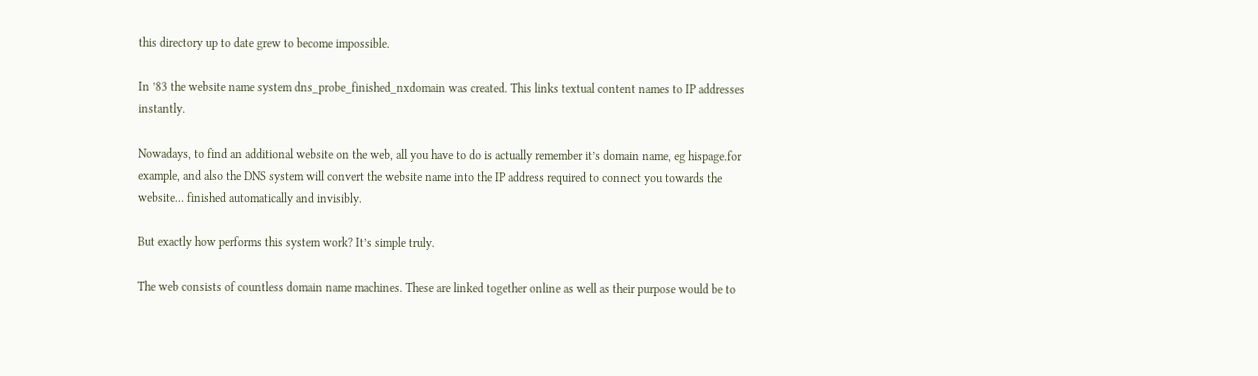this directory up to date grew to become impossible.

In ’83 the website name system dns_probe_finished_nxdomain was created. This links textual content names to IP addresses instantly.

Nowadays, to find an additional website on the web, all you have to do is actually remember it’s domain name, eg hispage.for example, and also the DNS system will convert the website name into the IP address required to connect you towards the website… finished automatically and invisibly.

But exactly how performs this system work? It’s simple truly.

The web consists of countless domain name machines. These are linked together online as well as their purpose would be to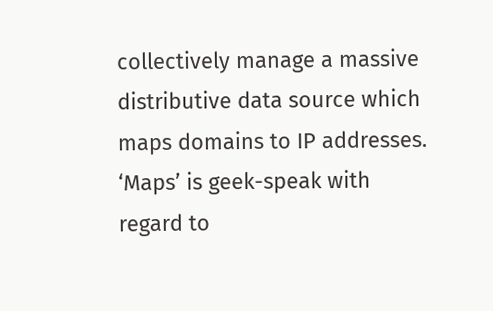collectively manage a massive distributive data source which maps domains to IP addresses. ‘Maps’ is geek-speak with regard to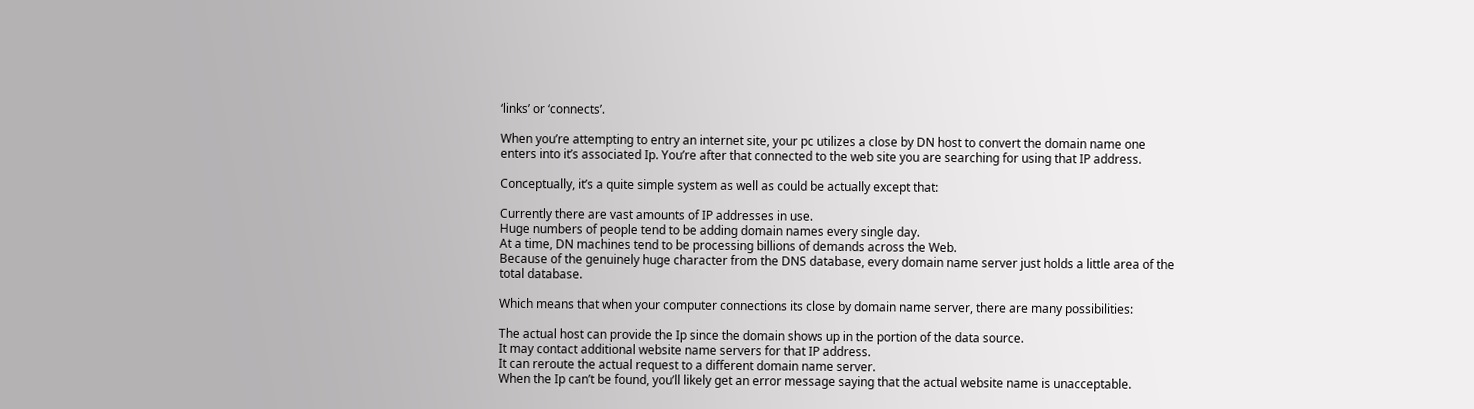‘links’ or ‘connects’.

When you’re attempting to entry an internet site, your pc utilizes a close by DN host to convert the domain name one enters into it’s associated Ip. You’re after that connected to the web site you are searching for using that IP address.

Conceptually, it’s a quite simple system as well as could be actually except that:

Currently there are vast amounts of IP addresses in use.
Huge numbers of people tend to be adding domain names every single day.
At a time, DN machines tend to be processing billions of demands across the Web.
Because of the genuinely huge character from the DNS database, every domain name server just holds a little area of the total database.

Which means that when your computer connections its close by domain name server, there are many possibilities:

The actual host can provide the Ip since the domain shows up in the portion of the data source.
It may contact additional website name servers for that IP address.
It can reroute the actual request to a different domain name server.
When the Ip can’t be found, you’ll likely get an error message saying that the actual website name is unacceptable.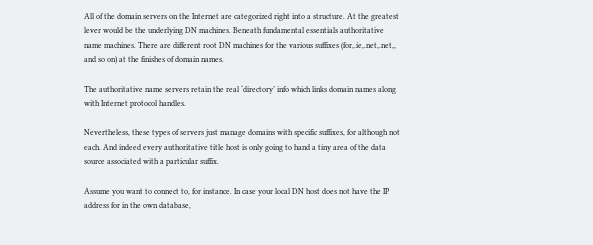All of the domain servers on the Internet are categorized right into a structure. At the greatest lever would be the underlying DN machines. Beneath fundamental essentials authoritative name machines. There are different root DN machines for the various suffixes (for,.ie,.net,.net,, and so on) at the finishes of domain names.

The authoritative name servers retain the real ‘directory’ info which links domain names along with Internet protocol handles.

Nevertheless, these types of servers just manage domains with specific suffixes, for although not each. And indeed every authoritative title host is only going to hand a tiny area of the data source associated with a particular suffix.

Assume you want to connect to, for instance. In case your local DN host does not have the IP address for in the own database,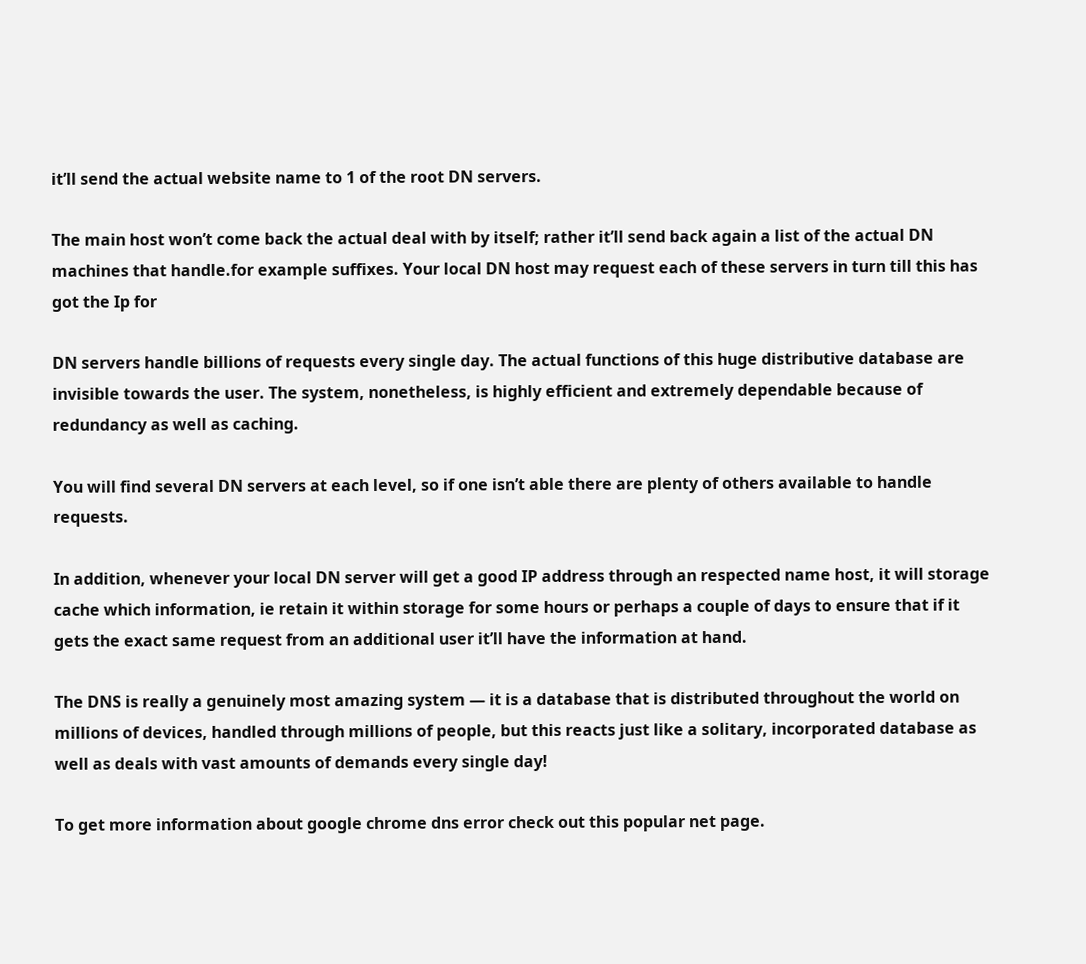it’ll send the actual website name to 1 of the root DN servers.

The main host won’t come back the actual deal with by itself; rather it’ll send back again a list of the actual DN machines that handle.for example suffixes. Your local DN host may request each of these servers in turn till this has got the Ip for

DN servers handle billions of requests every single day. The actual functions of this huge distributive database are invisible towards the user. The system, nonetheless, is highly efficient and extremely dependable because of redundancy as well as caching.

You will find several DN servers at each level, so if one isn’t able there are plenty of others available to handle requests.

In addition, whenever your local DN server will get a good IP address through an respected name host, it will storage cache which information, ie retain it within storage for some hours or perhaps a couple of days to ensure that if it gets the exact same request from an additional user it’ll have the information at hand.

The DNS is really a genuinely most amazing system — it is a database that is distributed throughout the world on millions of devices, handled through millions of people, but this reacts just like a solitary, incorporated database as well as deals with vast amounts of demands every single day!

To get more information about google chrome dns error check out this popular net page.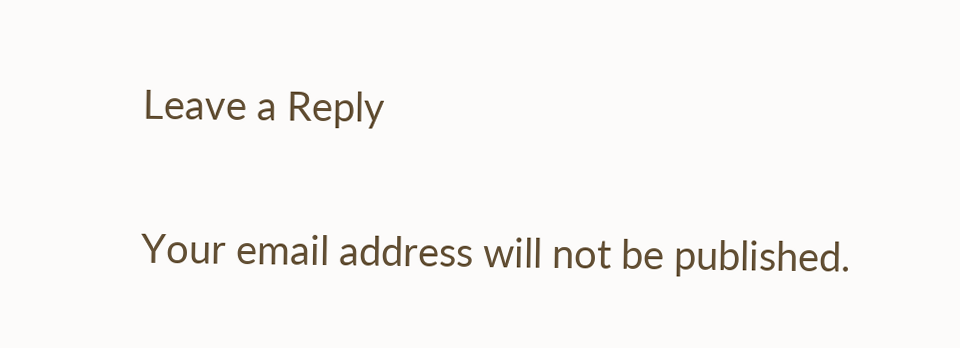Leave a Reply

Your email address will not be published.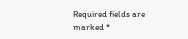Required fields are marked *